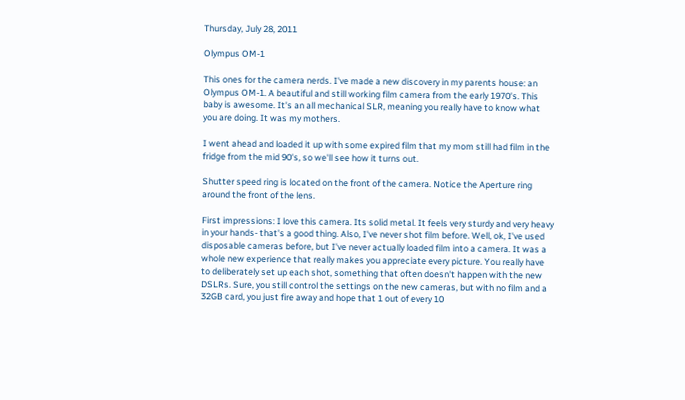Thursday, July 28, 2011

Olympus OM-1

This ones for the camera nerds. I've made a new discovery in my parents house: an Olympus OM-1. A beautiful and still working film camera from the early 1970's. This baby is awesome. It's an all mechanical SLR, meaning you really have to know what you are doing. It was my mothers.

I went ahead and loaded it up with some expired film that my mom still had film in the fridge from the mid 90's, so we'll see how it turns out.

Shutter speed ring is located on the front of the camera. Notice the Aperture ring around the front of the lens.

First impressions: I love this camera. Its solid metal. It feels very sturdy and very heavy in your hands- that's a good thing. Also, I've never shot film before. Well, ok, I've used disposable cameras before, but I've never actually loaded film into a camera. It was a whole new experience that really makes you appreciate every picture. You really have to deliberately set up each shot, something that often doesn't happen with the new DSLRs. Sure, you still control the settings on the new cameras, but with no film and a 32GB card, you just fire away and hope that 1 out of every 10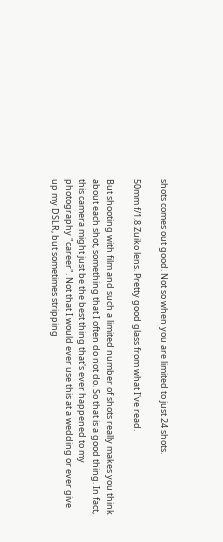shots comes out good. Not so when you are limited to just 24 shots.

50mm f/1.8 Zuiko lens. Pretty good glass from what I've read.

But shooting with film and such a limited number of shots really makes you think about each shot, something that I often do not do. So that is a good thing. In fact, this camera might just be the best thing that's ever happened to my photography "career". Not that I would ever use this at a wedding or ever give up my DSLR, but sometimes stripping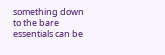something down to the bare essentials can be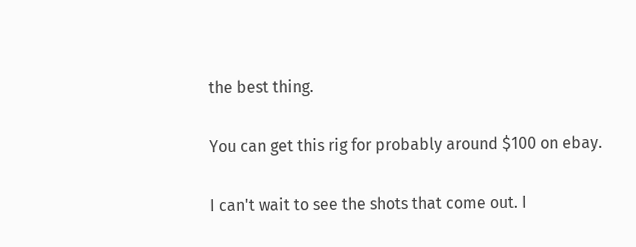the best thing.

You can get this rig for probably around $100 on ebay.

I can't wait to see the shots that come out. I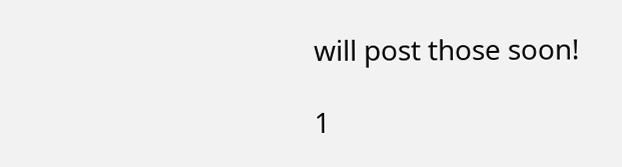will post those soon!

1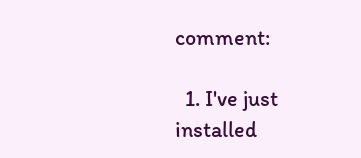comment:

  1. I've just installed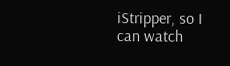iStripper, so I can watch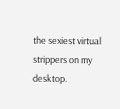the sexiest virtual strippers on my desktop.